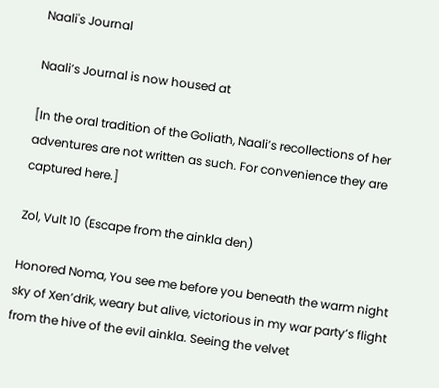Naali's Journal

Naali’s Journal is now housed at

[In the oral tradition of the Goliath, Naali’s recollections of her adventures are not written as such. For convenience they are captured here.]

Zol, Vult 10 (Escape from the ainkla den)

Honored Noma, You see me before you beneath the warm night sky of Xen’drik, weary but alive, victorious in my war party’s flight from the hive of the evil ainkla. Seeing the velvet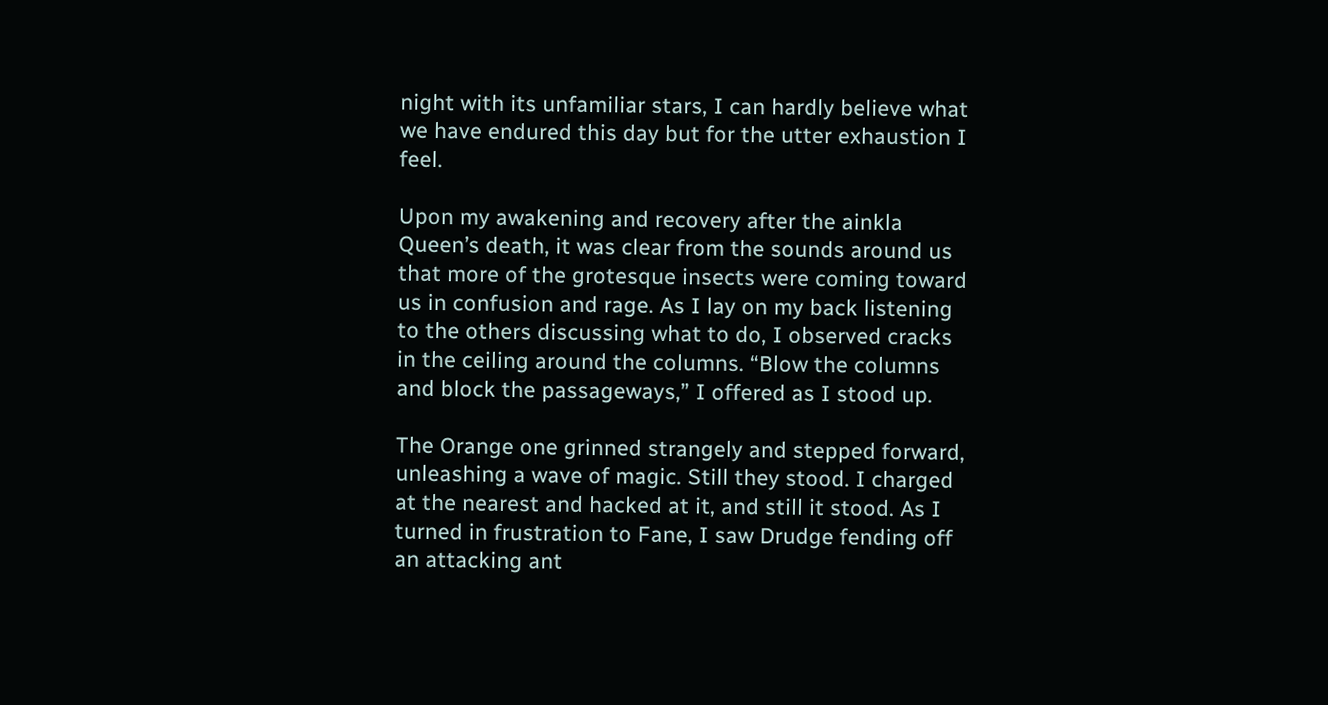night with its unfamiliar stars, I can hardly believe what we have endured this day but for the utter exhaustion I feel.

Upon my awakening and recovery after the ainkla Queen’s death, it was clear from the sounds around us that more of the grotesque insects were coming toward us in confusion and rage. As I lay on my back listening to the others discussing what to do, I observed cracks in the ceiling around the columns. “Blow the columns and block the passageways,” I offered as I stood up.

The Orange one grinned strangely and stepped forward, unleashing a wave of magic. Still they stood. I charged at the nearest and hacked at it, and still it stood. As I turned in frustration to Fane, I saw Drudge fending off an attacking ant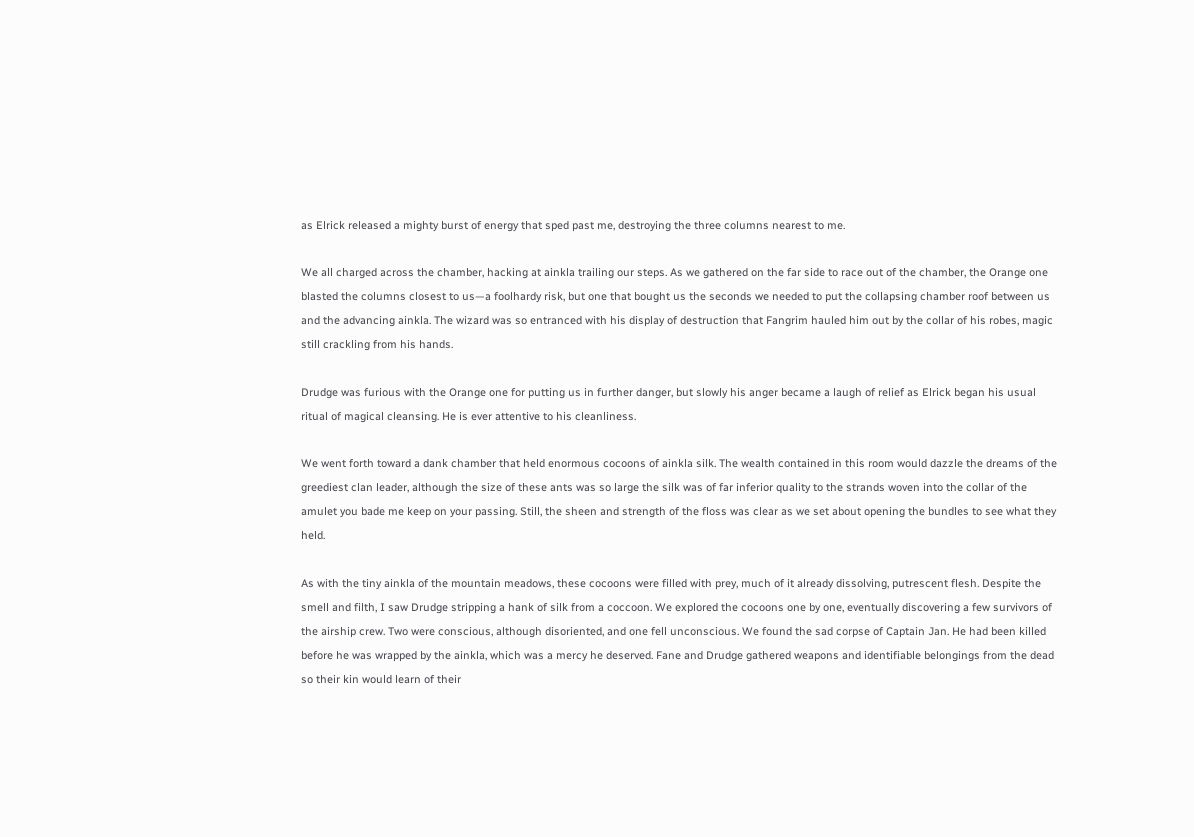as Elrick released a mighty burst of energy that sped past me, destroying the three columns nearest to me.

We all charged across the chamber, hacking at ainkla trailing our steps. As we gathered on the far side to race out of the chamber, the Orange one blasted the columns closest to us—a foolhardy risk, but one that bought us the seconds we needed to put the collapsing chamber roof between us and the advancing ainkla. The wizard was so entranced with his display of destruction that Fangrim hauled him out by the collar of his robes, magic still crackling from his hands.

Drudge was furious with the Orange one for putting us in further danger, but slowly his anger became a laugh of relief as Elrick began his usual ritual of magical cleansing. He is ever attentive to his cleanliness.

We went forth toward a dank chamber that held enormous cocoons of ainkla silk. The wealth contained in this room would dazzle the dreams of the greediest clan leader, although the size of these ants was so large the silk was of far inferior quality to the strands woven into the collar of the amulet you bade me keep on your passing. Still, the sheen and strength of the floss was clear as we set about opening the bundles to see what they held.

As with the tiny ainkla of the mountain meadows, these cocoons were filled with prey, much of it already dissolving, putrescent flesh. Despite the smell and filth, I saw Drudge stripping a hank of silk from a coccoon. We explored the cocoons one by one, eventually discovering a few survivors of the airship crew. Two were conscious, although disoriented, and one fell unconscious. We found the sad corpse of Captain Jan. He had been killed before he was wrapped by the ainkla, which was a mercy he deserved. Fane and Drudge gathered weapons and identifiable belongings from the dead so their kin would learn of their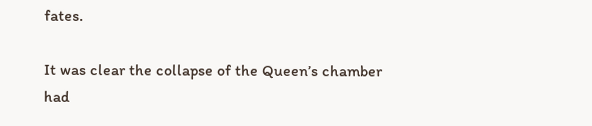fates.

It was clear the collapse of the Queen’s chamber had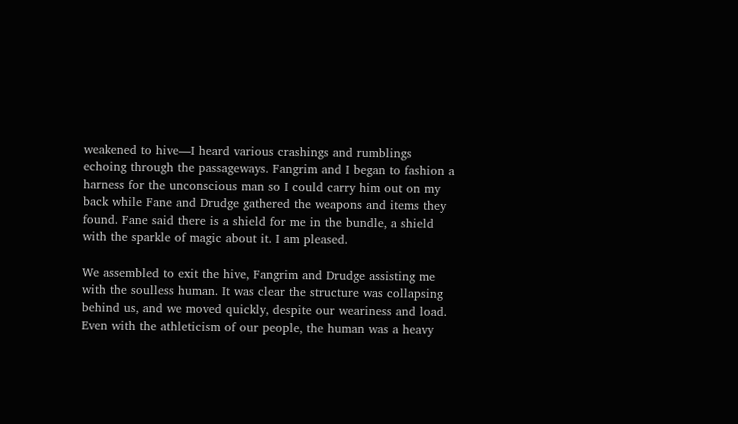weakened to hive—I heard various crashings and rumblings echoing through the passageways. Fangrim and I began to fashion a harness for the unconscious man so I could carry him out on my back while Fane and Drudge gathered the weapons and items they found. Fane said there is a shield for me in the bundle, a shield with the sparkle of magic about it. I am pleased.

We assembled to exit the hive, Fangrim and Drudge assisting me with the soulless human. It was clear the structure was collapsing behind us, and we moved quickly, despite our weariness and load. Even with the athleticism of our people, the human was a heavy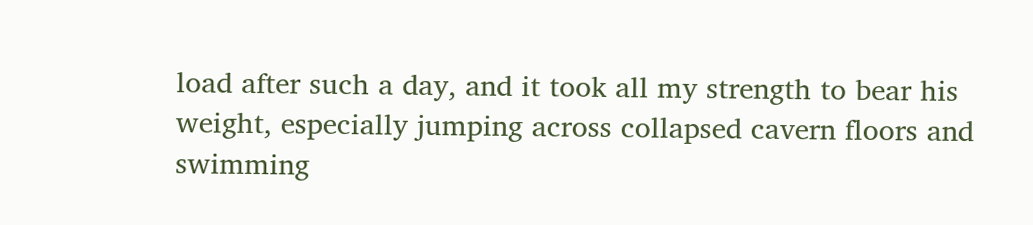load after such a day, and it took all my strength to bear his weight, especially jumping across collapsed cavern floors and swimming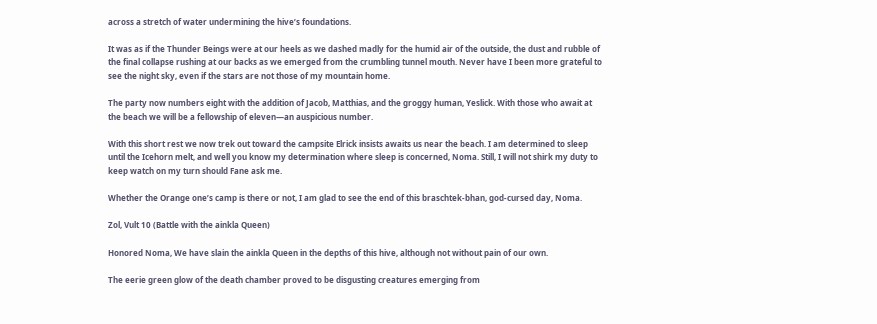across a stretch of water undermining the hive’s foundations.

It was as if the Thunder Beings were at our heels as we dashed madly for the humid air of the outside, the dust and rubble of the final collapse rushing at our backs as we emerged from the crumbling tunnel mouth. Never have I been more grateful to see the night sky, even if the stars are not those of my mountain home.

The party now numbers eight with the addition of Jacob, Matthias, and the groggy human, Yeslick. With those who await at the beach we will be a fellowship of eleven—an auspicious number.

With this short rest we now trek out toward the campsite Elrick insists awaits us near the beach. I am determined to sleep until the Icehorn melt, and well you know my determination where sleep is concerned, Noma. Still, I will not shirk my duty to keep watch on my turn should Fane ask me.

Whether the Orange one’s camp is there or not, I am glad to see the end of this braschtek-bhan, god-cursed day, Noma.

Zol, Vult 10 (Battle with the ainkla Queen)

Honored Noma, We have slain the ainkla Queen in the depths of this hive, although not without pain of our own.

The eerie green glow of the death chamber proved to be disgusting creatures emerging from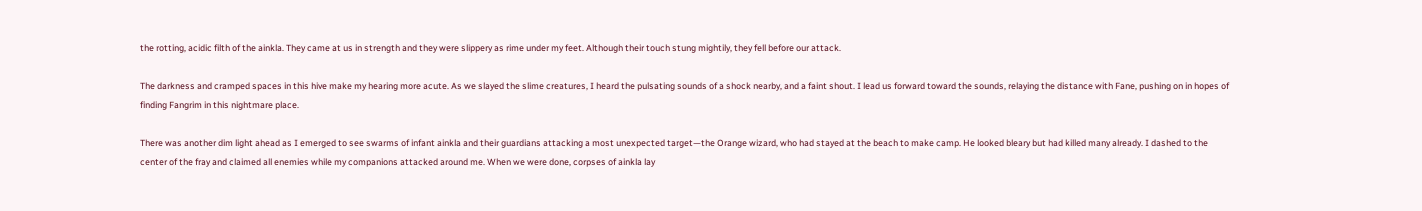the rotting, acidic filth of the ainkla. They came at us in strength and they were slippery as rime under my feet. Although their touch stung mightily, they fell before our attack.

The darkness and cramped spaces in this hive make my hearing more acute. As we slayed the slime creatures, I heard the pulsating sounds of a shock nearby, and a faint shout. I lead us forward toward the sounds, relaying the distance with Fane, pushing on in hopes of finding Fangrim in this nightmare place.

There was another dim light ahead as I emerged to see swarms of infant ainkla and their guardians attacking a most unexpected target—the Orange wizard, who had stayed at the beach to make camp. He looked bleary but had killed many already. I dashed to the center of the fray and claimed all enemies while my companions attacked around me. When we were done, corpses of ainkla lay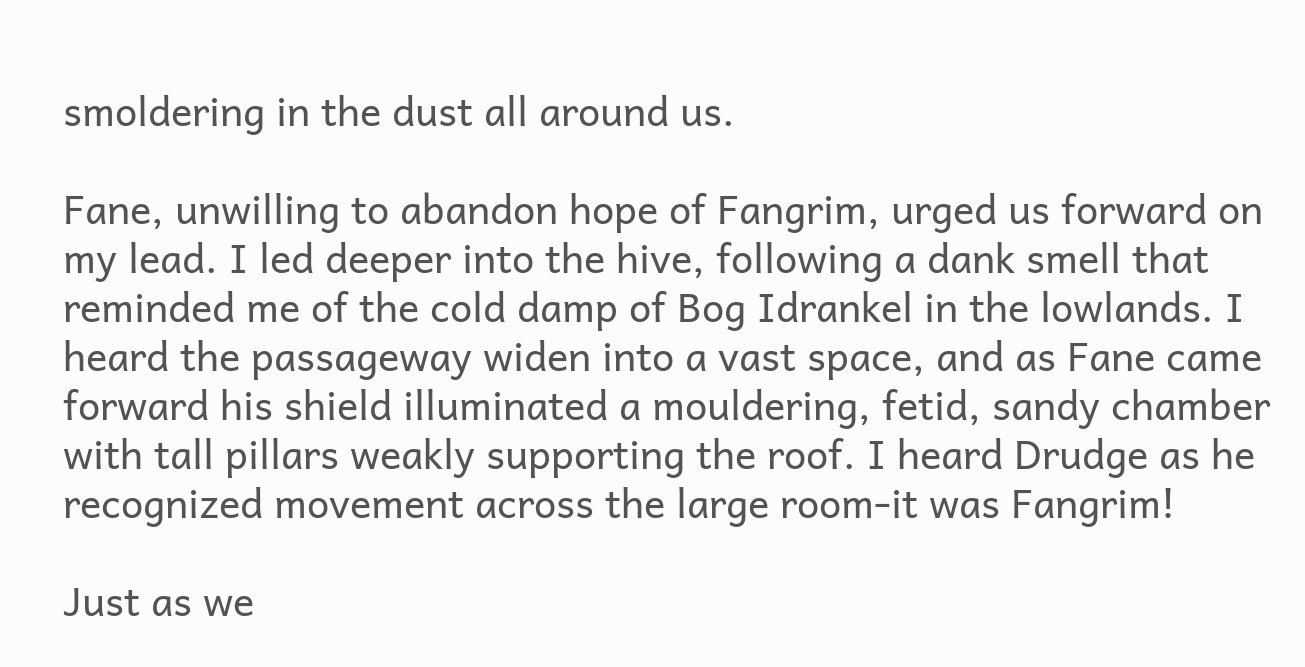smoldering in the dust all around us.

Fane, unwilling to abandon hope of Fangrim, urged us forward on my lead. I led deeper into the hive, following a dank smell that reminded me of the cold damp of Bog Idrankel in the lowlands. I heard the passageway widen into a vast space, and as Fane came forward his shield illuminated a mouldering, fetid, sandy chamber with tall pillars weakly supporting the roof. I heard Drudge as he recognized movement across the large room-it was Fangrim!

Just as we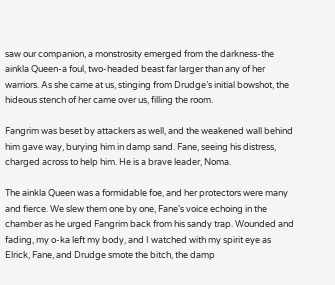saw our companion, a monstrosity emerged from the darkness-the ainkla Queen-a foul, two-headed beast far larger than any of her warriors. As she came at us, stinging from Drudge’s initial bowshot, the hideous stench of her came over us, filling the room.

Fangrim was beset by attackers as well, and the weakened wall behind him gave way, burying him in damp sand. Fane, seeing his distress, charged across to help him. He is a brave leader, Noma.

The ainkla Queen was a formidable foe, and her protectors were many and fierce. We slew them one by one, Fane’s voice echoing in the chamber as he urged Fangrim back from his sandy trap. Wounded and fading, my o-ka left my body, and I watched with my spirit eye as Elrick, Fane, and Drudge smote the bitch, the damp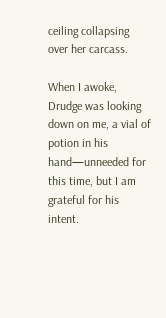ceiling collapsing over her carcass.

When I awoke, Drudge was looking down on me, a vial of potion in his hand—unneeded for this time, but I am grateful for his intent.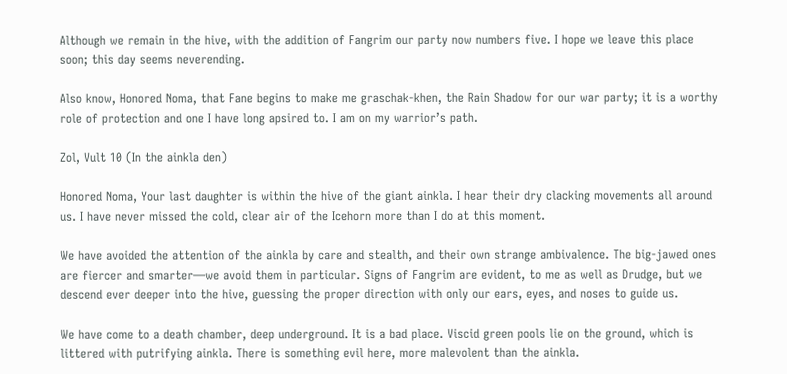Although we remain in the hive, with the addition of Fangrim our party now numbers five. I hope we leave this place soon; this day seems neverending.

Also know, Honored Noma, that Fane begins to make me graschak-khen, the Rain Shadow for our war party; it is a worthy role of protection and one I have long apsired to. I am on my warrior’s path.

Zol, Vult 10 (In the ainkla den)

Honored Noma, Your last daughter is within the hive of the giant ainkla. I hear their dry clacking movements all around us. I have never missed the cold, clear air of the Icehorn more than I do at this moment.

We have avoided the attention of the ainkla by care and stealth, and their own strange ambivalence. The big-jawed ones are fiercer and smarter—we avoid them in particular. Signs of Fangrim are evident, to me as well as Drudge, but we descend ever deeper into the hive, guessing the proper direction with only our ears, eyes, and noses to guide us.

We have come to a death chamber, deep underground. It is a bad place. Viscid green pools lie on the ground, which is littered with putrifying ainkla. There is something evil here, more malevolent than the ainkla.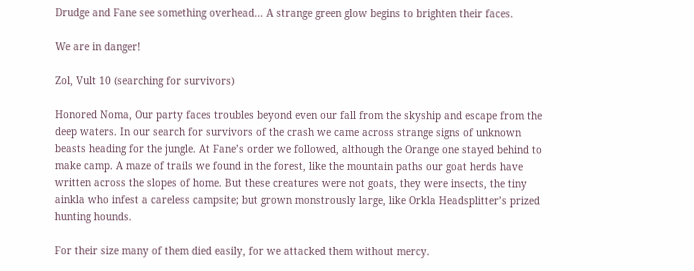Drudge and Fane see something overhead… A strange green glow begins to brighten their faces.

We are in danger!

Zol, Vult 10 (searching for survivors)

Honored Noma, Our party faces troubles beyond even our fall from the skyship and escape from the deep waters. In our search for survivors of the crash we came across strange signs of unknown beasts heading for the jungle. At Fane’s order we followed, although the Orange one stayed behind to make camp. A maze of trails we found in the forest, like the mountain paths our goat herds have written across the slopes of home. But these creatures were not goats, they were insects, the tiny ainkla who infest a careless campsite; but grown monstrously large, like Orkla Headsplitter’s prized hunting hounds.

For their size many of them died easily, for we attacked them without mercy.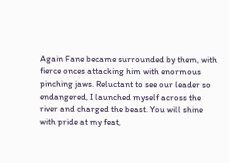Again Fane became surrounded by them, with fierce onces attacking him with enormous pinching jaws. Reluctant to see our leader so endangered, I launched myself across the river and charged the beast. You will shine with pride at my feat,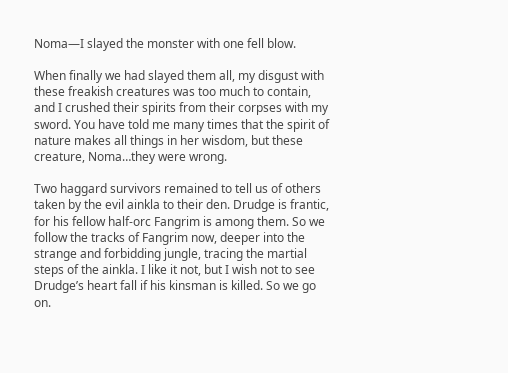Noma—I slayed the monster with one fell blow.

When finally we had slayed them all, my disgust with these freakish creatures was too much to contain, and I crushed their spirits from their corpses with my sword. You have told me many times that the spirit of nature makes all things in her wisdom, but these creature, Noma…they were wrong.

Two haggard survivors remained to tell us of others taken by the evil ainkla to their den. Drudge is frantic, for his fellow half-orc Fangrim is among them. So we follow the tracks of Fangrim now, deeper into the strange and forbidding jungle, tracing the martial steps of the ainkla. I like it not, but I wish not to see Drudge’s heart fall if his kinsman is killed. So we go on.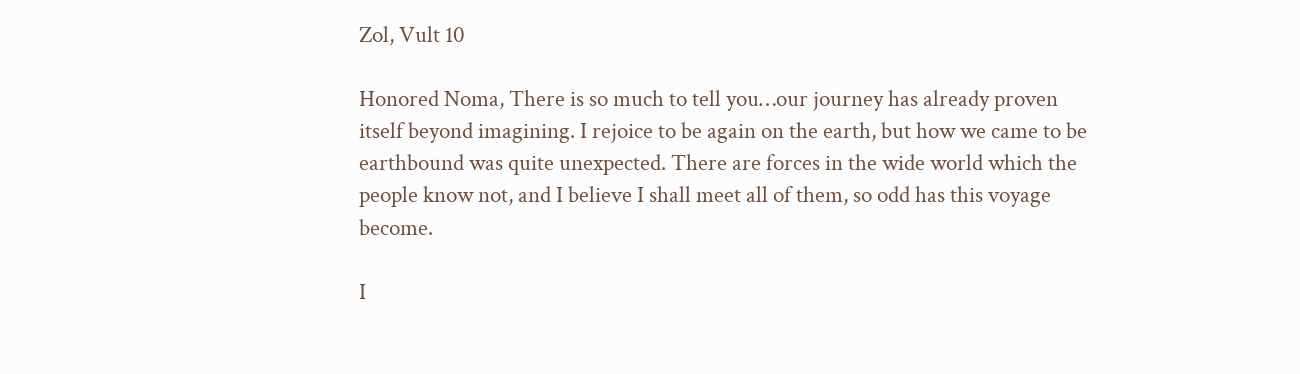Zol, Vult 10

Honored Noma, There is so much to tell you…our journey has already proven itself beyond imagining. I rejoice to be again on the earth, but how we came to be earthbound was quite unexpected. There are forces in the wide world which the people know not, and I believe I shall meet all of them, so odd has this voyage become.

I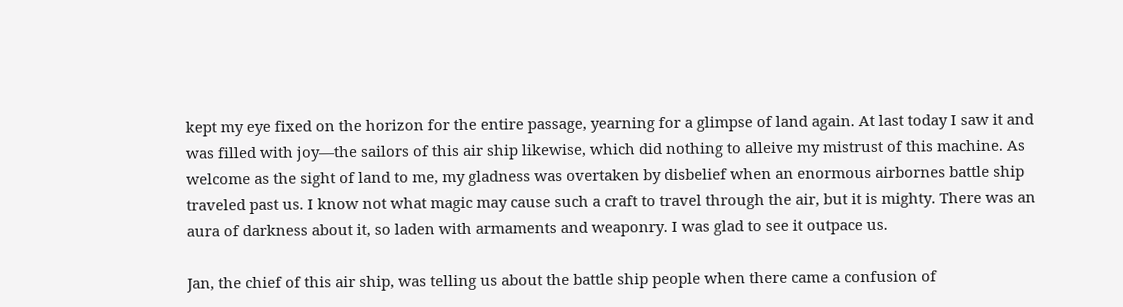kept my eye fixed on the horizon for the entire passage, yearning for a glimpse of land again. At last today I saw it and was filled with joy—the sailors of this air ship likewise, which did nothing to alleive my mistrust of this machine. As welcome as the sight of land to me, my gladness was overtaken by disbelief when an enormous airbornes battle ship traveled past us. I know not what magic may cause such a craft to travel through the air, but it is mighty. There was an aura of darkness about it, so laden with armaments and weaponry. I was glad to see it outpace us.

Jan, the chief of this air ship, was telling us about the battle ship people when there came a confusion of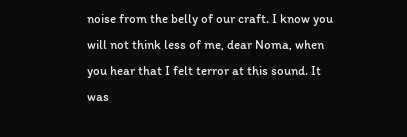noise from the belly of our craft. I know you will not think less of me, dear Noma, when you hear that I felt terror at this sound. It was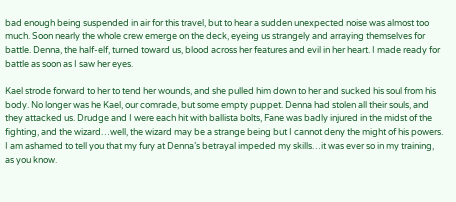bad enough being suspended in air for this travel, but to hear a sudden unexpected noise was almost too much. Soon nearly the whole crew emerge on the deck, eyeing us strangely and arraying themselves for battle. Denna, the half-elf, turned toward us, blood across her features and evil in her heart. I made ready for battle as soon as I saw her eyes.

Kael strode forward to her to tend her wounds, and she pulled him down to her and sucked his soul from his body. No longer was he Kael, our comrade, but some empty puppet. Denna had stolen all their souls, and they attacked us. Drudge and I were each hit with ballista bolts, Fane was badly injured in the midst of the fighting, and the wizard…well, the wizard may be a strange being but I cannot deny the might of his powers. I am ashamed to tell you that my fury at Denna’s betrayal impeded my skills…it was ever so in my training, as you know.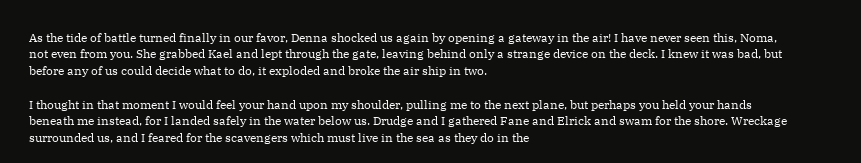As the tide of battle turned finally in our favor, Denna shocked us again by opening a gateway in the air! I have never seen this, Noma, not even from you. She grabbed Kael and lept through the gate, leaving behind only a strange device on the deck. I knew it was bad, but before any of us could decide what to do, it exploded and broke the air ship in two.

I thought in that moment I would feel your hand upon my shoulder, pulling me to the next plane, but perhaps you held your hands beneath me instead, for I landed safely in the water below us. Drudge and I gathered Fane and Elrick and swam for the shore. Wreckage surrounded us, and I feared for the scavengers which must live in the sea as they do in the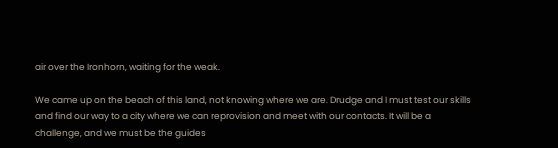air over the Ironhorn, waiting for the weak.

We came up on the beach of this land, not knowing where we are. Drudge and I must test our skills and find our way to a city where we can reprovision and meet with our contacts. It will be a challenge, and we must be the guides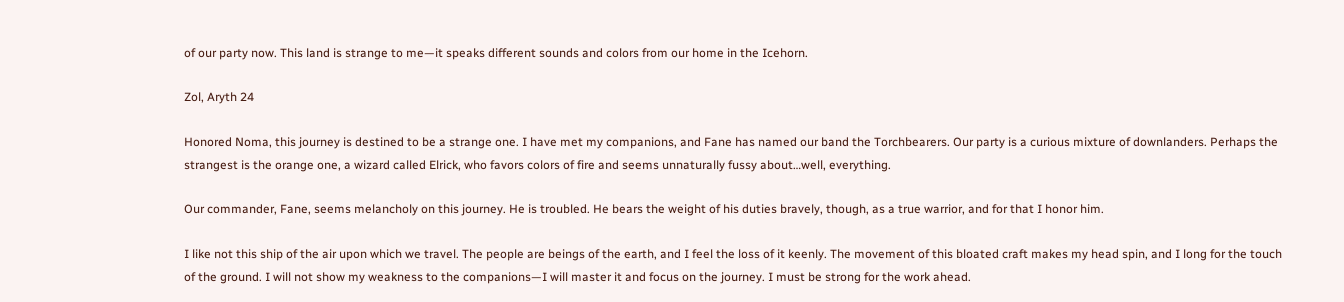of our party now. This land is strange to me—it speaks different sounds and colors from our home in the Icehorn.

Zol, Aryth 24

Honored Noma, this journey is destined to be a strange one. I have met my companions, and Fane has named our band the Torchbearers. Our party is a curious mixture of downlanders. Perhaps the strangest is the orange one, a wizard called Elrick, who favors colors of fire and seems unnaturally fussy about…well, everything.

Our commander, Fane, seems melancholy on this journey. He is troubled. He bears the weight of his duties bravely, though, as a true warrior, and for that I honor him.

I like not this ship of the air upon which we travel. The people are beings of the earth, and I feel the loss of it keenly. The movement of this bloated craft makes my head spin, and I long for the touch of the ground. I will not show my weakness to the companions—I will master it and focus on the journey. I must be strong for the work ahead.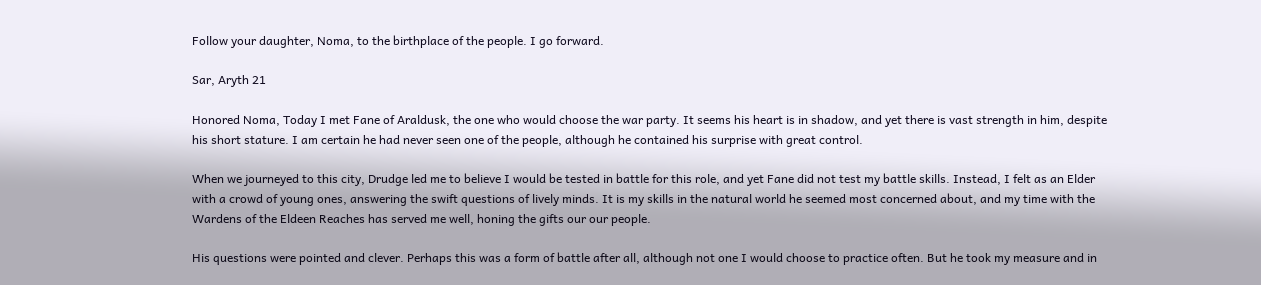Follow your daughter, Noma, to the birthplace of the people. I go forward.

Sar, Aryth 21

Honored Noma, Today I met Fane of Araldusk, the one who would choose the war party. It seems his heart is in shadow, and yet there is vast strength in him, despite his short stature. I am certain he had never seen one of the people, although he contained his surprise with great control.

When we journeyed to this city, Drudge led me to believe I would be tested in battle for this role, and yet Fane did not test my battle skills. Instead, I felt as an Elder with a crowd of young ones, answering the swift questions of lively minds. It is my skills in the natural world he seemed most concerned about, and my time with the Wardens of the Eldeen Reaches has served me well, honing the gifts our our people.

His questions were pointed and clever. Perhaps this was a form of battle after all, although not one I would choose to practice often. But he took my measure and in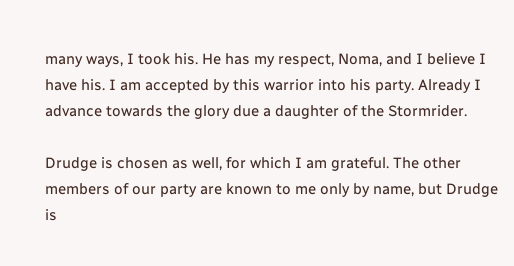many ways, I took his. He has my respect, Noma, and I believe I have his. I am accepted by this warrior into his party. Already I advance towards the glory due a daughter of the Stormrider.

Drudge is chosen as well, for which I am grateful. The other members of our party are known to me only by name, but Drudge is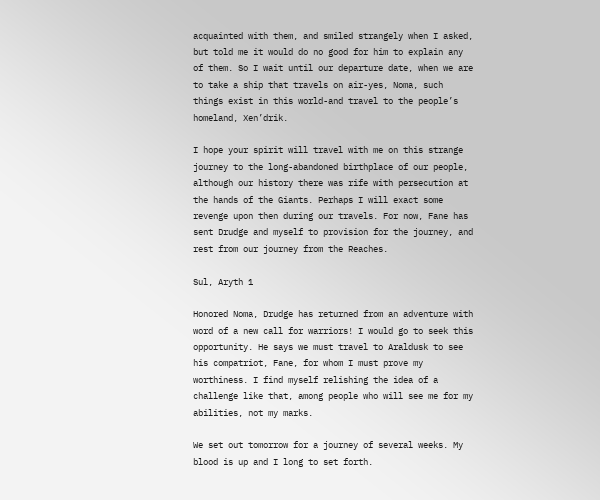acquainted with them, and smiled strangely when I asked, but told me it would do no good for him to explain any of them. So I wait until our departure date, when we are to take a ship that travels on air-yes, Noma, such things exist in this world-and travel to the people’s homeland, Xen’drik.

I hope your spirit will travel with me on this strange journey to the long-abandoned birthplace of our people, although our history there was rife with persecution at the hands of the Giants. Perhaps I will exact some revenge upon then during our travels. For now, Fane has sent Drudge and myself to provision for the journey, and rest from our journey from the Reaches.

Sul, Aryth 1

Honored Noma, Drudge has returned from an adventure with word of a new call for warriors! I would go to seek this opportunity. He says we must travel to Araldusk to see his compatriot, Fane, for whom I must prove my worthiness. I find myself relishing the idea of a challenge like that, among people who will see me for my abilities, not my marks.

We set out tomorrow for a journey of several weeks. My blood is up and I long to set forth.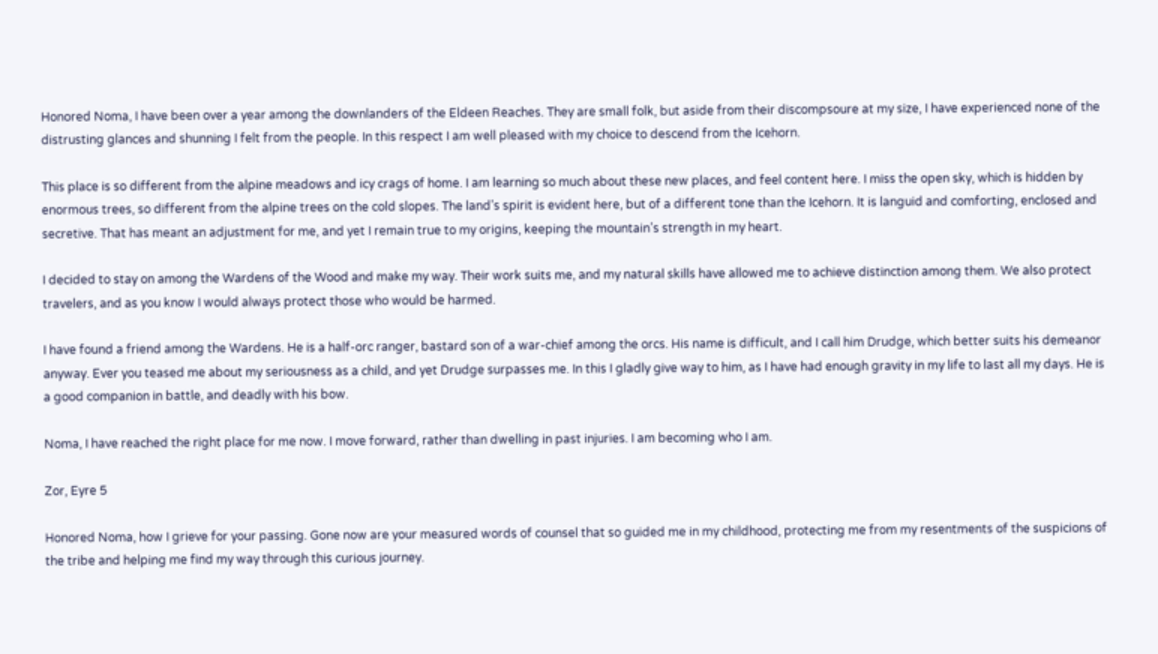Honored Noma, I have been over a year among the downlanders of the Eldeen Reaches. They are small folk, but aside from their discompsoure at my size, I have experienced none of the distrusting glances and shunning I felt from the people. In this respect I am well pleased with my choice to descend from the Icehorn.

This place is so different from the alpine meadows and icy crags of home. I am learning so much about these new places, and feel content here. I miss the open sky, which is hidden by enormous trees, so different from the alpine trees on the cold slopes. The land’s spirit is evident here, but of a different tone than the Icehorn. It is languid and comforting, enclosed and secretive. That has meant an adjustment for me, and yet I remain true to my origins, keeping the mountain’s strength in my heart.

I decided to stay on among the Wardens of the Wood and make my way. Their work suits me, and my natural skills have allowed me to achieve distinction among them. We also protect travelers, and as you know I would always protect those who would be harmed.

I have found a friend among the Wardens. He is a half-orc ranger, bastard son of a war-chief among the orcs. His name is difficult, and I call him Drudge, which better suits his demeanor anyway. Ever you teased me about my seriousness as a child, and yet Drudge surpasses me. In this I gladly give way to him, as I have had enough gravity in my life to last all my days. He is a good companion in battle, and deadly with his bow.

Noma, I have reached the right place for me now. I move forward, rather than dwelling in past injuries. I am becoming who I am.

Zor, Eyre 5

Honored Noma, how I grieve for your passing. Gone now are your measured words of counsel that so guided me in my childhood, protecting me from my resentments of the suspicions of the tribe and helping me find my way through this curious journey.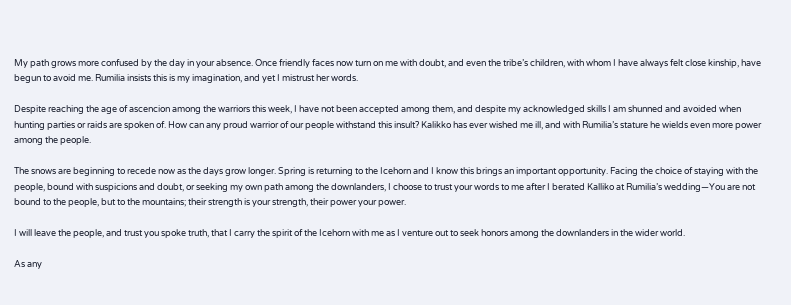My path grows more confused by the day in your absence. Once friendly faces now turn on me with doubt, and even the tribe’s children, with whom I have always felt close kinship, have begun to avoid me. Rumilia insists this is my imagination, and yet I mistrust her words.

Despite reaching the age of ascencion among the warriors this week, I have not been accepted among them, and despite my acknowledged skills I am shunned and avoided when hunting parties or raids are spoken of. How can any proud warrior of our people withstand this insult? Kalikko has ever wished me ill, and with Rumilia’s stature he wields even more power among the people.

The snows are beginning to recede now as the days grow longer. Spring is returning to the Icehorn and I know this brings an important opportunity. Facing the choice of staying with the people, bound with suspicions and doubt, or seeking my own path among the downlanders, I choose to trust your words to me after I berated Kalliko at Rumilia’s wedding—You are not bound to the people, but to the mountains; their strength is your strength, their power your power.

I will leave the people, and trust you spoke truth, that I carry the spirit of the Icehorn with me as I venture out to seek honors among the downlanders in the wider world.

As any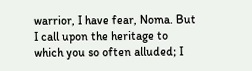warrior, I have fear, Noma. But I call upon the heritage to which you so often alluded; I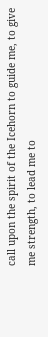call upon the spirit of the Icehorn to guide me, to give me strength, to lead me to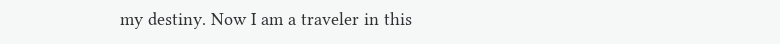my destiny. Now I am a traveler in this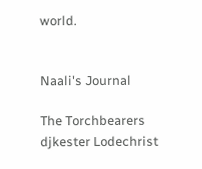world.


Naali's Journal

The Torchbearers djkester Lodechrist